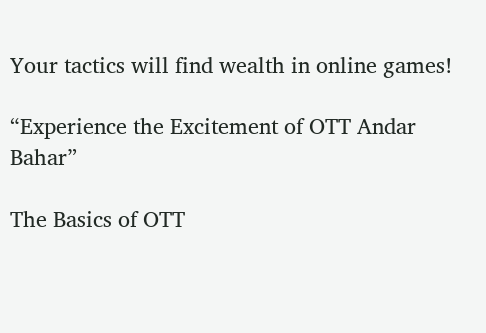Your tactics will find wealth in online games!

“Experience the Excitement of OTT Andar Bahar”

The Basics of OTT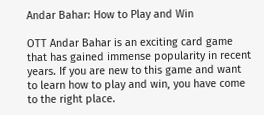Andar Bahar: How to Play and Win

OTT Andar Bahar is an exciting card game that has gained immense popularity in recent years. If you are new to this game and want to learn how to play and win, you have come to the right place.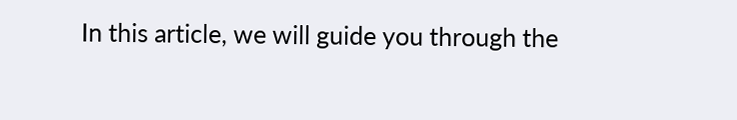In this article, we will guide you through the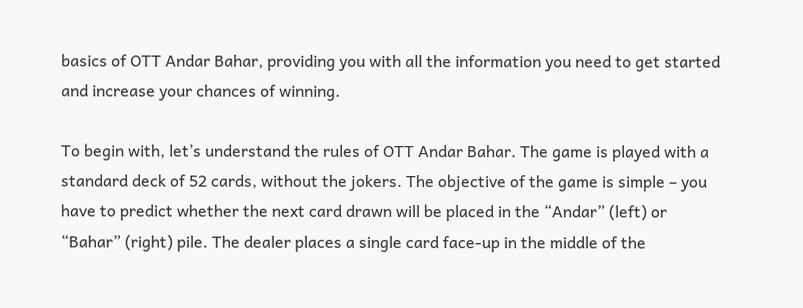basics of OTT Andar Bahar, providing you with all the information you need to get started and increase your chances of winning.

To begin with, let’s understand the rules of OTT Andar Bahar. The game is played with a standard deck of 52 cards, without the jokers. The objective of the game is simple – you have to predict whether the next card drawn will be placed in the “Andar” (left) or “Bahar” (right) pile. The dealer places a single card face-up in the middle of the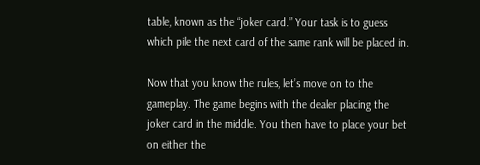table, known as the “joker card.” Your task is to guess which pile the next card of the same rank will be placed in.

Now that you know the rules, let’s move on to the gameplay. The game begins with the dealer placing the joker card in the middle. You then have to place your bet on either the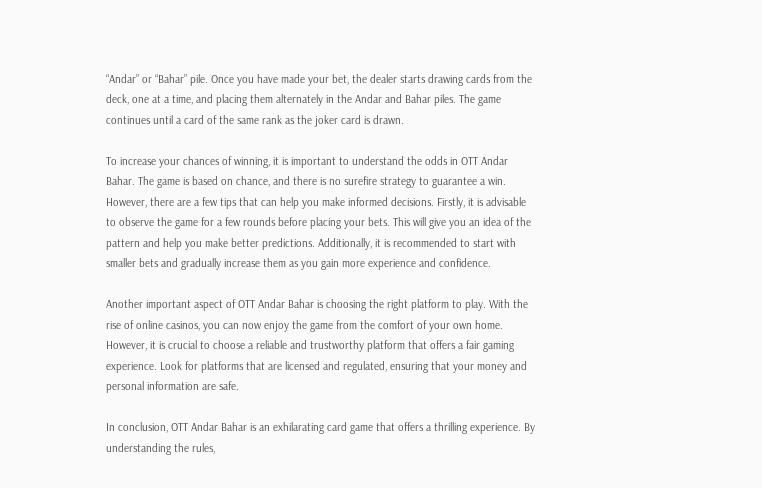“Andar” or “Bahar” pile. Once you have made your bet, the dealer starts drawing cards from the deck, one at a time, and placing them alternately in the Andar and Bahar piles. The game continues until a card of the same rank as the joker card is drawn.

To increase your chances of winning, it is important to understand the odds in OTT Andar Bahar. The game is based on chance, and there is no surefire strategy to guarantee a win. However, there are a few tips that can help you make informed decisions. Firstly, it is advisable to observe the game for a few rounds before placing your bets. This will give you an idea of the pattern and help you make better predictions. Additionally, it is recommended to start with smaller bets and gradually increase them as you gain more experience and confidence.

Another important aspect of OTT Andar Bahar is choosing the right platform to play. With the rise of online casinos, you can now enjoy the game from the comfort of your own home. However, it is crucial to choose a reliable and trustworthy platform that offers a fair gaming experience. Look for platforms that are licensed and regulated, ensuring that your money and personal information are safe.

In conclusion, OTT Andar Bahar is an exhilarating card game that offers a thrilling experience. By understanding the rules,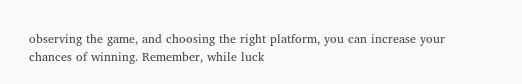observing the game, and choosing the right platform, you can increase your chances of winning. Remember, while luck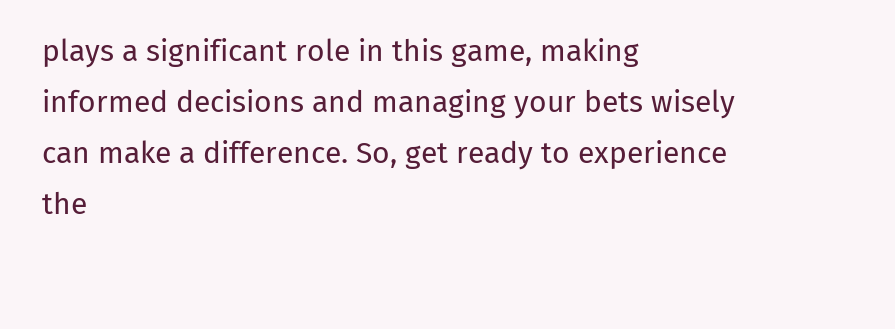plays a significant role in this game, making informed decisions and managing your bets wisely can make a difference. So, get ready to experience the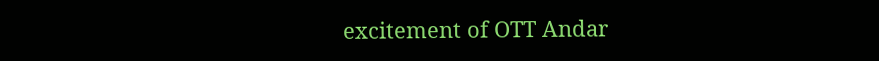excitement of OTT Andar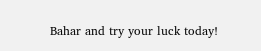Bahar and try your luck today!